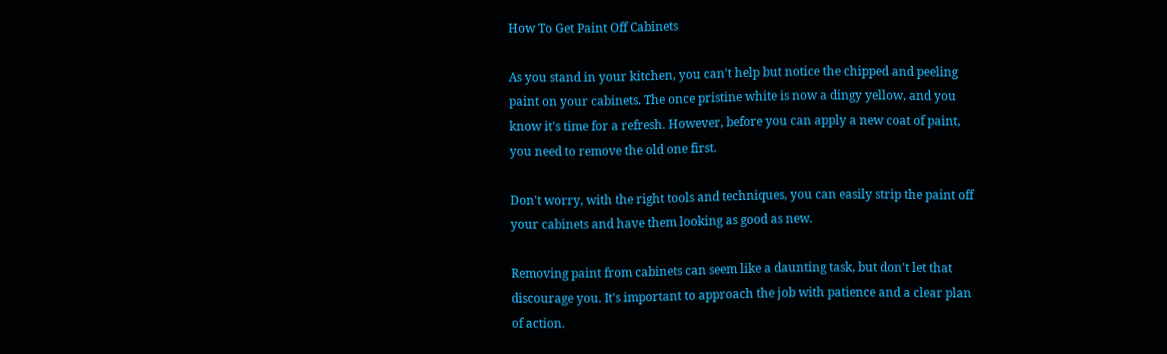How To Get Paint Off Cabinets

As you stand in your kitchen, you can't help but notice the chipped and peeling paint on your cabinets. The once pristine white is now a dingy yellow, and you know it's time for a refresh. However, before you can apply a new coat of paint, you need to remove the old one first.

Don't worry, with the right tools and techniques, you can easily strip the paint off your cabinets and have them looking as good as new.

Removing paint from cabinets can seem like a daunting task, but don't let that discourage you. It's important to approach the job with patience and a clear plan of action.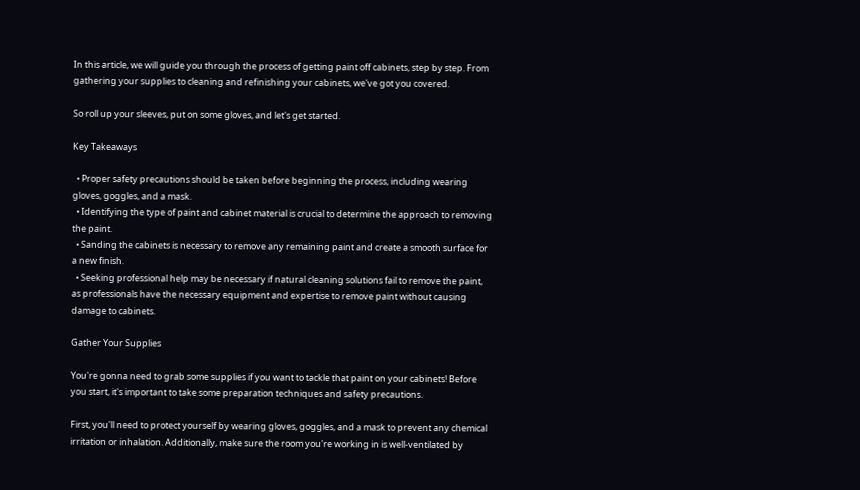In this article, we will guide you through the process of getting paint off cabinets, step by step. From gathering your supplies to cleaning and refinishing your cabinets, we've got you covered.

So roll up your sleeves, put on some gloves, and let's get started.

Key Takeaways

  • Proper safety precautions should be taken before beginning the process, including wearing gloves, goggles, and a mask.
  • Identifying the type of paint and cabinet material is crucial to determine the approach to removing the paint.
  • Sanding the cabinets is necessary to remove any remaining paint and create a smooth surface for a new finish.
  • Seeking professional help may be necessary if natural cleaning solutions fail to remove the paint, as professionals have the necessary equipment and expertise to remove paint without causing damage to cabinets.

Gather Your Supplies

You're gonna need to grab some supplies if you want to tackle that paint on your cabinets! Before you start, it's important to take some preparation techniques and safety precautions.

First, you'll need to protect yourself by wearing gloves, goggles, and a mask to prevent any chemical irritation or inhalation. Additionally, make sure the room you're working in is well-ventilated by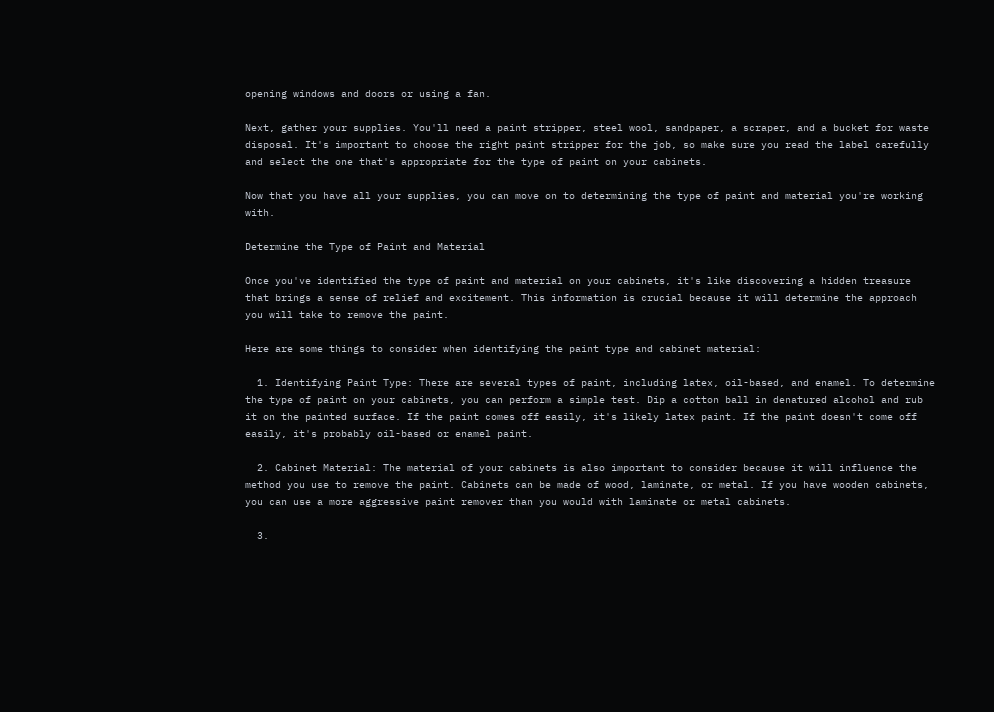opening windows and doors or using a fan.

Next, gather your supplies. You'll need a paint stripper, steel wool, sandpaper, a scraper, and a bucket for waste disposal. It's important to choose the right paint stripper for the job, so make sure you read the label carefully and select the one that's appropriate for the type of paint on your cabinets.

Now that you have all your supplies, you can move on to determining the type of paint and material you're working with.

Determine the Type of Paint and Material

Once you've identified the type of paint and material on your cabinets, it's like discovering a hidden treasure that brings a sense of relief and excitement. This information is crucial because it will determine the approach you will take to remove the paint.

Here are some things to consider when identifying the paint type and cabinet material:

  1. Identifying Paint Type: There are several types of paint, including latex, oil-based, and enamel. To determine the type of paint on your cabinets, you can perform a simple test. Dip a cotton ball in denatured alcohol and rub it on the painted surface. If the paint comes off easily, it's likely latex paint. If the paint doesn't come off easily, it's probably oil-based or enamel paint.

  2. Cabinet Material: The material of your cabinets is also important to consider because it will influence the method you use to remove the paint. Cabinets can be made of wood, laminate, or metal. If you have wooden cabinets, you can use a more aggressive paint remover than you would with laminate or metal cabinets.

  3.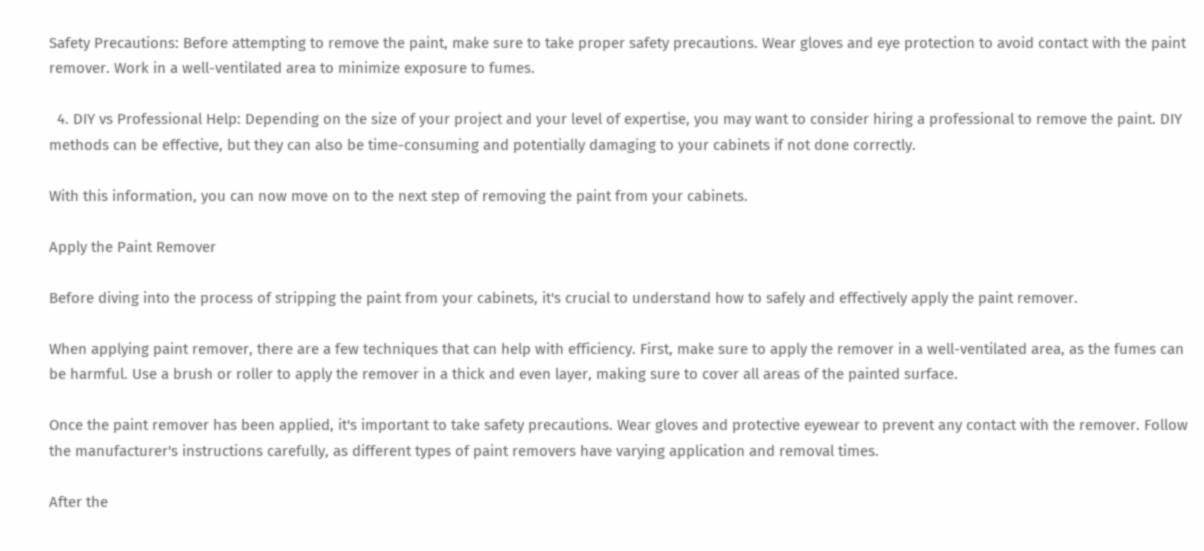Safety Precautions: Before attempting to remove the paint, make sure to take proper safety precautions. Wear gloves and eye protection to avoid contact with the paint remover. Work in a well-ventilated area to minimize exposure to fumes.

  4. DIY vs Professional Help: Depending on the size of your project and your level of expertise, you may want to consider hiring a professional to remove the paint. DIY methods can be effective, but they can also be time-consuming and potentially damaging to your cabinets if not done correctly.

With this information, you can now move on to the next step of removing the paint from your cabinets.

Apply the Paint Remover

Before diving into the process of stripping the paint from your cabinets, it's crucial to understand how to safely and effectively apply the paint remover.

When applying paint remover, there are a few techniques that can help with efficiency. First, make sure to apply the remover in a well-ventilated area, as the fumes can be harmful. Use a brush or roller to apply the remover in a thick and even layer, making sure to cover all areas of the painted surface.

Once the paint remover has been applied, it's important to take safety precautions. Wear gloves and protective eyewear to prevent any contact with the remover. Follow the manufacturer's instructions carefully, as different types of paint removers have varying application and removal times.

After the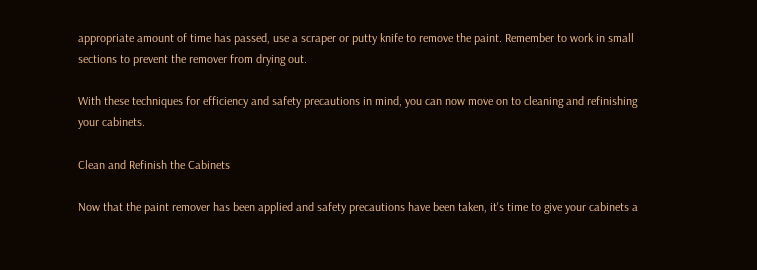appropriate amount of time has passed, use a scraper or putty knife to remove the paint. Remember to work in small sections to prevent the remover from drying out.

With these techniques for efficiency and safety precautions in mind, you can now move on to cleaning and refinishing your cabinets.

Clean and Refinish the Cabinets

Now that the paint remover has been applied and safety precautions have been taken, it's time to give your cabinets a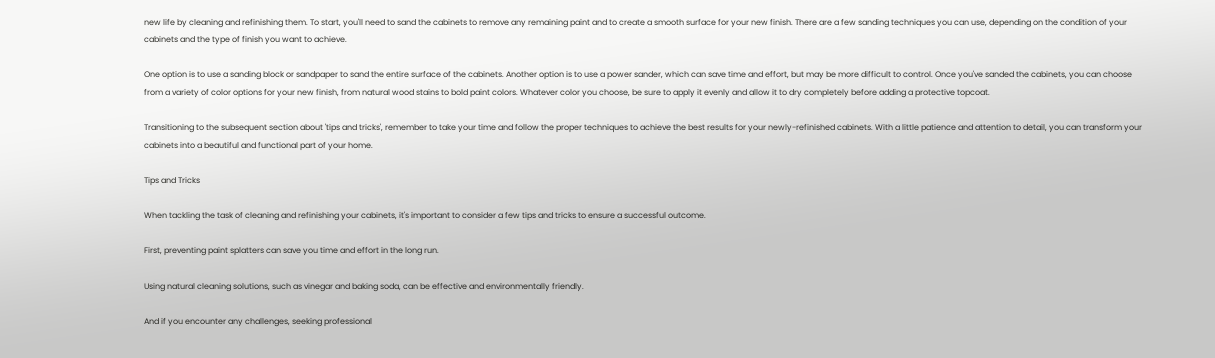new life by cleaning and refinishing them. To start, you'll need to sand the cabinets to remove any remaining paint and to create a smooth surface for your new finish. There are a few sanding techniques you can use, depending on the condition of your cabinets and the type of finish you want to achieve.

One option is to use a sanding block or sandpaper to sand the entire surface of the cabinets. Another option is to use a power sander, which can save time and effort, but may be more difficult to control. Once you've sanded the cabinets, you can choose from a variety of color options for your new finish, from natural wood stains to bold paint colors. Whatever color you choose, be sure to apply it evenly and allow it to dry completely before adding a protective topcoat.

Transitioning to the subsequent section about 'tips and tricks', remember to take your time and follow the proper techniques to achieve the best results for your newly-refinished cabinets. With a little patience and attention to detail, you can transform your cabinets into a beautiful and functional part of your home.

Tips and Tricks

When tackling the task of cleaning and refinishing your cabinets, it's important to consider a few tips and tricks to ensure a successful outcome.

First, preventing paint splatters can save you time and effort in the long run.

Using natural cleaning solutions, such as vinegar and baking soda, can be effective and environmentally friendly.

And if you encounter any challenges, seeking professional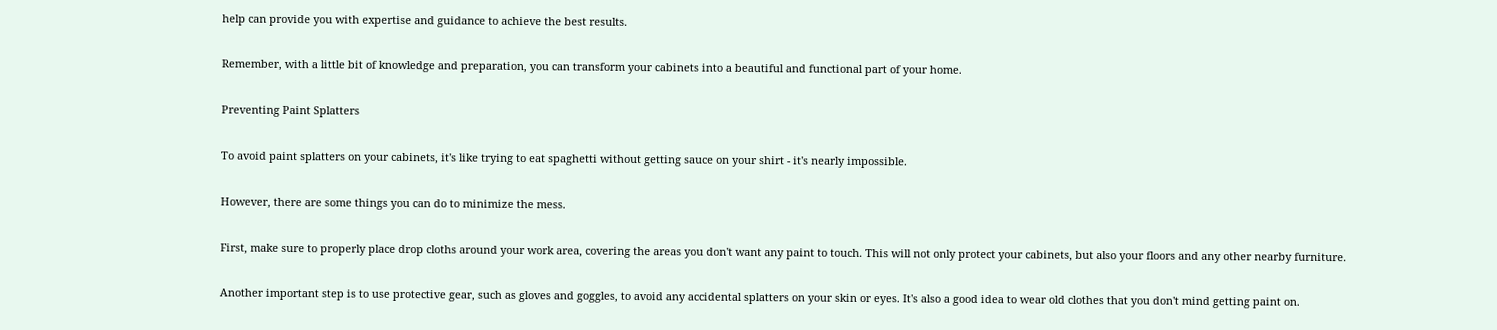help can provide you with expertise and guidance to achieve the best results.

Remember, with a little bit of knowledge and preparation, you can transform your cabinets into a beautiful and functional part of your home.

Preventing Paint Splatters

To avoid paint splatters on your cabinets, it's like trying to eat spaghetti without getting sauce on your shirt - it's nearly impossible.

However, there are some things you can do to minimize the mess.

First, make sure to properly place drop cloths around your work area, covering the areas you don't want any paint to touch. This will not only protect your cabinets, but also your floors and any other nearby furniture.

Another important step is to use protective gear, such as gloves and goggles, to avoid any accidental splatters on your skin or eyes. It's also a good idea to wear old clothes that you don't mind getting paint on.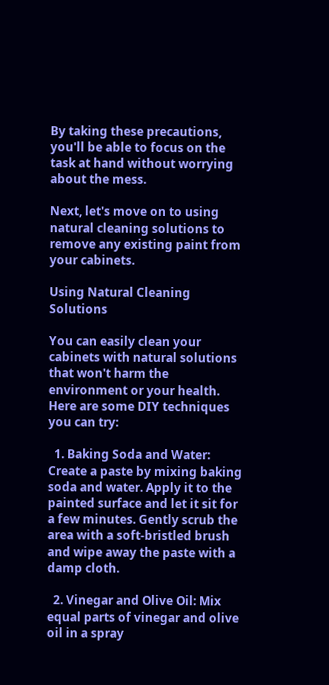By taking these precautions, you'll be able to focus on the task at hand without worrying about the mess.

Next, let's move on to using natural cleaning solutions to remove any existing paint from your cabinets.

Using Natural Cleaning Solutions

You can easily clean your cabinets with natural solutions that won't harm the environment or your health. Here are some DIY techniques you can try:

  1. Baking Soda and Water: Create a paste by mixing baking soda and water. Apply it to the painted surface and let it sit for a few minutes. Gently scrub the area with a soft-bristled brush and wipe away the paste with a damp cloth.

  2. Vinegar and Olive Oil: Mix equal parts of vinegar and olive oil in a spray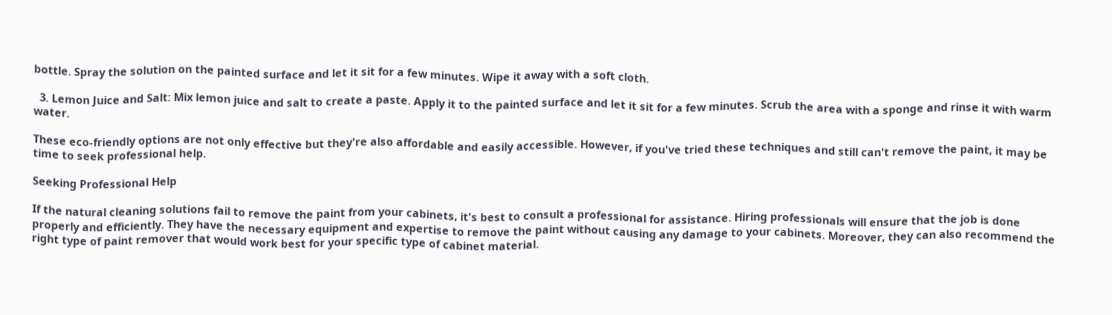bottle. Spray the solution on the painted surface and let it sit for a few minutes. Wipe it away with a soft cloth.

  3. Lemon Juice and Salt: Mix lemon juice and salt to create a paste. Apply it to the painted surface and let it sit for a few minutes. Scrub the area with a sponge and rinse it with warm water.

These eco-friendly options are not only effective but they're also affordable and easily accessible. However, if you've tried these techniques and still can't remove the paint, it may be time to seek professional help.

Seeking Professional Help

If the natural cleaning solutions fail to remove the paint from your cabinets, it's best to consult a professional for assistance. Hiring professionals will ensure that the job is done properly and efficiently. They have the necessary equipment and expertise to remove the paint without causing any damage to your cabinets. Moreover, they can also recommend the right type of paint remover that would work best for your specific type of cabinet material.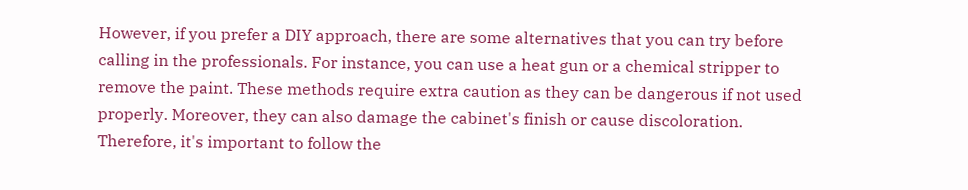However, if you prefer a DIY approach, there are some alternatives that you can try before calling in the professionals. For instance, you can use a heat gun or a chemical stripper to remove the paint. These methods require extra caution as they can be dangerous if not used properly. Moreover, they can also damage the cabinet's finish or cause discoloration. Therefore, it's important to follow the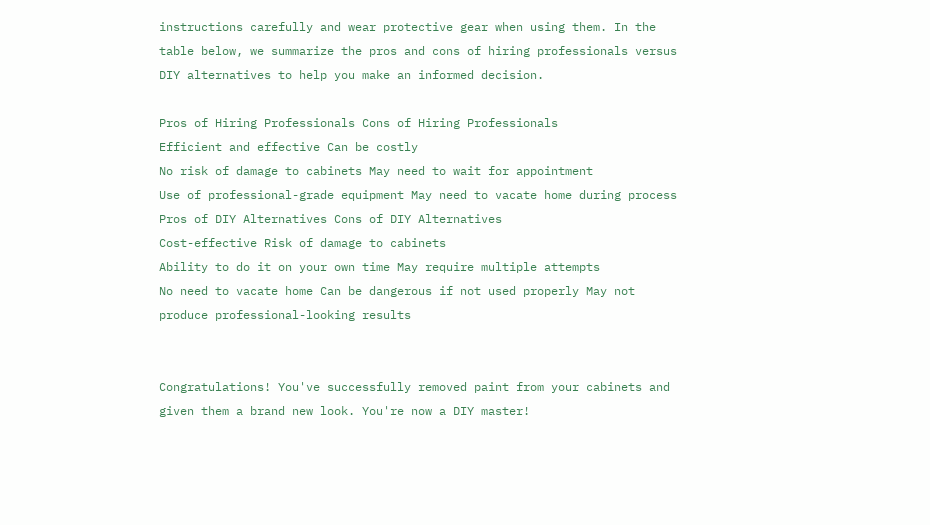instructions carefully and wear protective gear when using them. In the table below, we summarize the pros and cons of hiring professionals versus DIY alternatives to help you make an informed decision.

Pros of Hiring Professionals Cons of Hiring Professionals
Efficient and effective Can be costly
No risk of damage to cabinets May need to wait for appointment
Use of professional-grade equipment May need to vacate home during process
Pros of DIY Alternatives Cons of DIY Alternatives
Cost-effective Risk of damage to cabinets
Ability to do it on your own time May require multiple attempts
No need to vacate home Can be dangerous if not used properly May not produce professional-looking results


Congratulations! You've successfully removed paint from your cabinets and given them a brand new look. You're now a DIY master!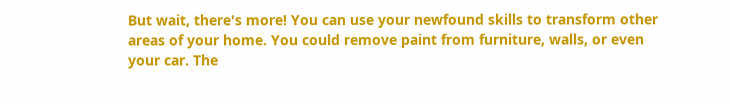But wait, there's more! You can use your newfound skills to transform other areas of your home. You could remove paint from furniture, walls, or even your car. The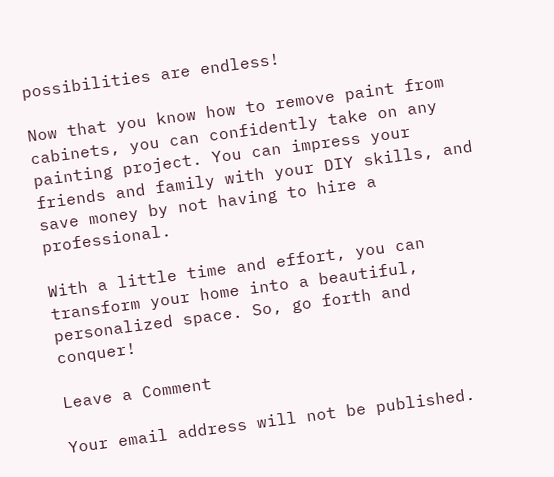possibilities are endless!

Now that you know how to remove paint from cabinets, you can confidently take on any painting project. You can impress your friends and family with your DIY skills, and save money by not having to hire a professional.

With a little time and effort, you can transform your home into a beautiful, personalized space. So, go forth and conquer!

Leave a Comment

Your email address will not be published.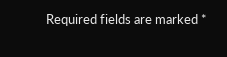Required fields are marked *